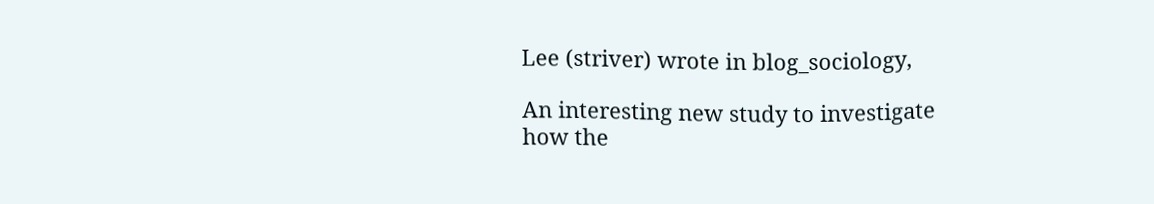Lee (striver) wrote in blog_sociology,

An interesting new study to investigate how the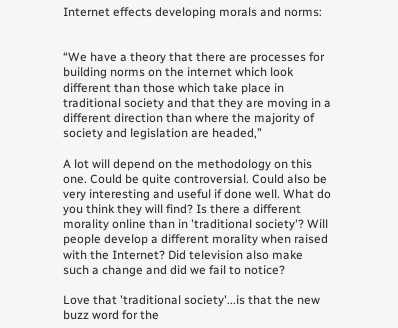Internet effects developing morals and norms:


“We have a theory that there are processes for building norms on the internet which look different than those which take place in traditional society and that they are moving in a different direction than where the majority of society and legislation are headed,”

A lot will depend on the methodology on this one. Could be quite controversial. Could also be very interesting and useful if done well. What do you think they will find? Is there a different morality online than in 'traditional society'? Will people develop a different morality when raised with the Internet? Did television also make such a change and did we fail to notice?

Love that 'traditional society'...is that the new buzz word for the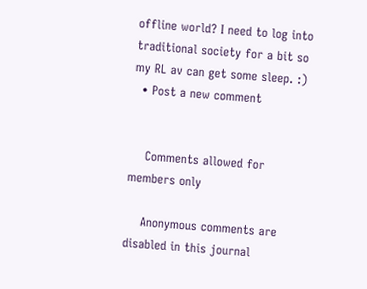offline world? I need to log into traditional society for a bit so my RL av can get some sleep. :)
  • Post a new comment


    Comments allowed for members only

    Anonymous comments are disabled in this journal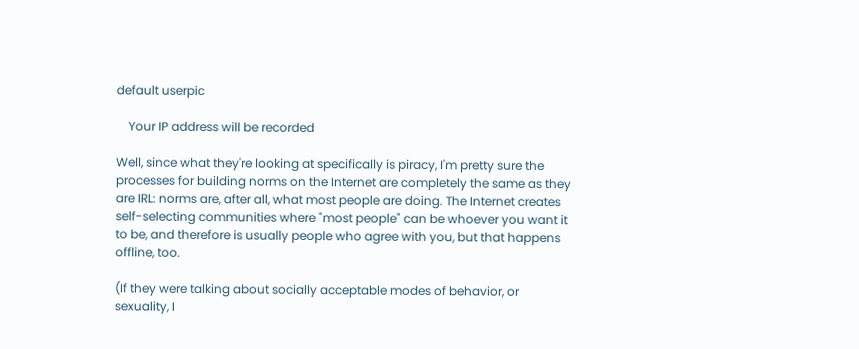default userpic

    Your IP address will be recorded

Well, since what they're looking at specifically is piracy, I'm pretty sure the processes for building norms on the Internet are completely the same as they are IRL: norms are, after all, what most people are doing. The Internet creates self-selecting communities where "most people" can be whoever you want it to be, and therefore is usually people who agree with you, but that happens offline, too.

(If they were talking about socially acceptable modes of behavior, or sexuality, I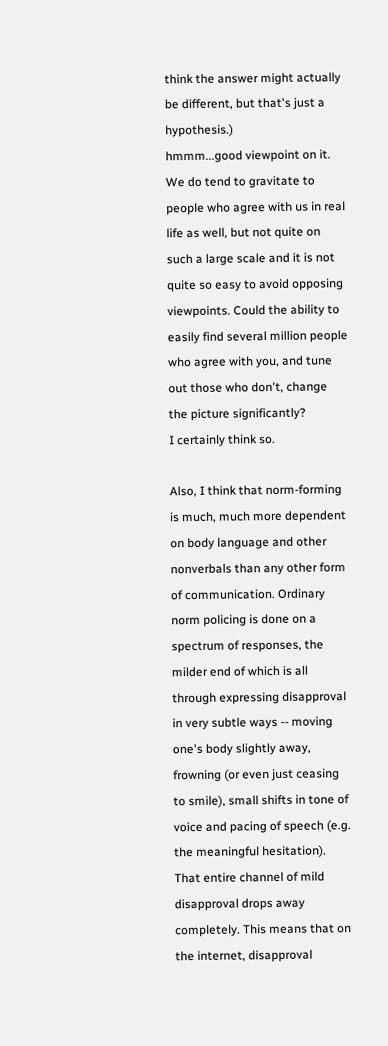think the answer might actually be different, but that's just a hypothesis.)
hmmm...good viewpoint on it. We do tend to gravitate to people who agree with us in real life as well, but not quite on such a large scale and it is not quite so easy to avoid opposing viewpoints. Could the ability to easily find several million people who agree with you, and tune out those who don't, change the picture significantly?
I certainly think so.

Also, I think that norm-forming is much, much more dependent on body language and other nonverbals than any other form of communication. Ordinary norm policing is done on a spectrum of responses, the milder end of which is all through expressing disapproval in very subtle ways -- moving one's body slightly away, frowning (or even just ceasing to smile), small shifts in tone of voice and pacing of speech (e.g. the meaningful hesitation). That entire channel of mild disapproval drops away completely. This means that on the internet, disapproval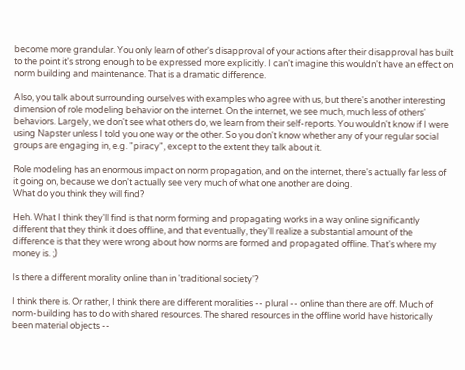become more grandular. You only learn of other's disapproval of your actions after their disapproval has built to the point it's strong enough to be expressed more explicitly. I can't imagine this wouldn't have an effect on norm building and maintenance. That is a dramatic difference.

Also, you talk about surrounding ourselves with examples who agree with us, but there's another interesting dimension of role modeling behavior on the internet. On the internet, we see much, much less of others' behaviors. Largely, we don't see what others do, we learn from their self-reports. You wouldn't know if I were using Napster unless I told you one way or the other. So you don't know whether any of your regular social groups are engaging in, e.g. "piracy", except to the extent they talk about it.

Role modeling has an enormous impact on norm propagation, and on the internet, there's actually far less of it going on, because we don't actually see very much of what one another are doing.
What do you think they will find?

Heh. What I think they'll find is that norm forming and propagating works in a way online significantly different that they think it does offline, and that eventually, they'll realize a substantial amount of the difference is that they were wrong about how norms are formed and propagated offline. That's where my money is. ;)

Is there a different morality online than in 'traditional society'?

I think there is. Or rather, I think there are different moralities -- plural -- online than there are off. Much of norm-building has to do with shared resources. The shared resources in the offline world have historically been material objects --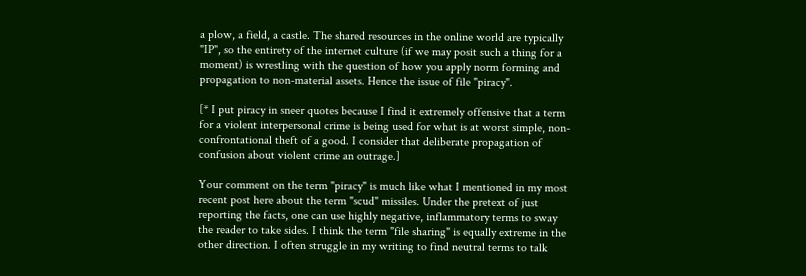a plow, a field, a castle. The shared resources in the online world are typically "IP", so the entirety of the internet culture (if we may posit such a thing for a moment) is wrestling with the question of how you apply norm forming and propagation to non-material assets. Hence the issue of file "piracy".

[* I put piracy in sneer quotes because I find it extremely offensive that a term for a violent interpersonal crime is being used for what is at worst simple, non-confrontational theft of a good. I consider that deliberate propagation of confusion about violent crime an outrage.]

Your comment on the term "piracy" is much like what I mentioned in my most recent post here about the term "scud" missiles. Under the pretext of just reporting the facts, one can use highly negative, inflammatory terms to sway the reader to take sides. I think the term "file sharing" is equally extreme in the other direction. I often struggle in my writing to find neutral terms to talk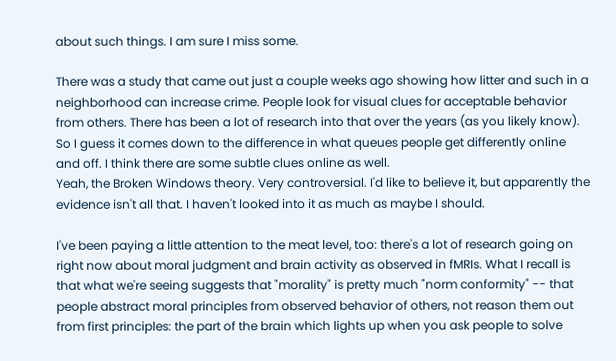about such things. I am sure I miss some.

There was a study that came out just a couple weeks ago showing how litter and such in a neighborhood can increase crime. People look for visual clues for acceptable behavior from others. There has been a lot of research into that over the years (as you likely know). So I guess it comes down to the difference in what queues people get differently online and off. I think there are some subtle clues online as well.
Yeah, the Broken Windows theory. Very controversial. I'd like to believe it, but apparently the evidence isn't all that. I haven't looked into it as much as maybe I should.

I've been paying a little attention to the meat level, too: there's a lot of research going on right now about moral judgment and brain activity as observed in fMRIs. What I recall is that what we're seeing suggests that "morality" is pretty much "norm conformity" -- that people abstract moral principles from observed behavior of others, not reason them out from first principles: the part of the brain which lights up when you ask people to solve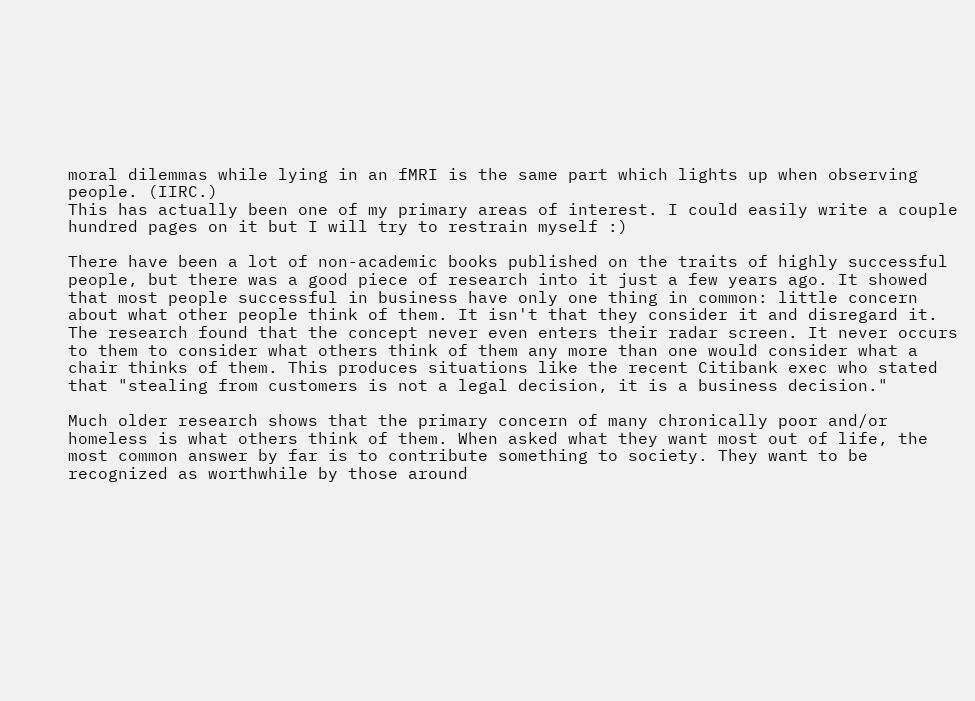moral dilemmas while lying in an fMRI is the same part which lights up when observing people. (IIRC.)
This has actually been one of my primary areas of interest. I could easily write a couple hundred pages on it but I will try to restrain myself :)

There have been a lot of non-academic books published on the traits of highly successful people, but there was a good piece of research into it just a few years ago. It showed that most people successful in business have only one thing in common: little concern about what other people think of them. It isn't that they consider it and disregard it. The research found that the concept never even enters their radar screen. It never occurs to them to consider what others think of them any more than one would consider what a chair thinks of them. This produces situations like the recent Citibank exec who stated that "stealing from customers is not a legal decision, it is a business decision."

Much older research shows that the primary concern of many chronically poor and/or homeless is what others think of them. When asked what they want most out of life, the most common answer by far is to contribute something to society. They want to be recognized as worthwhile by those around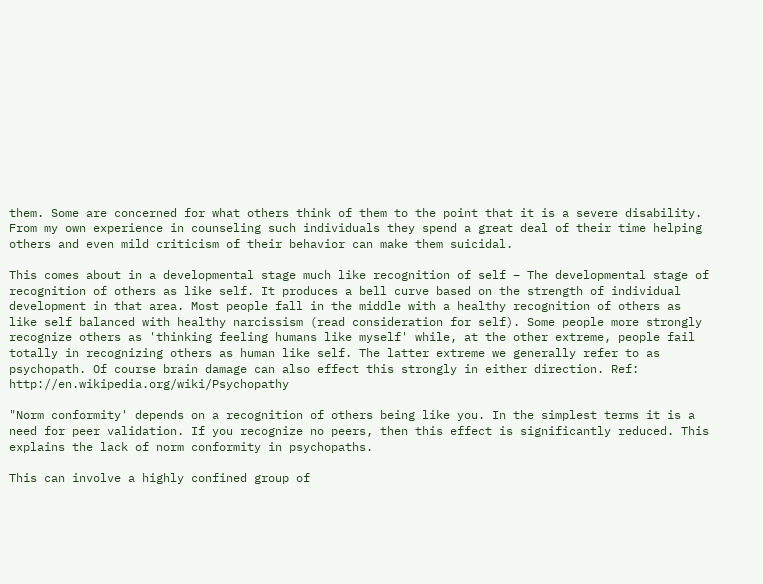them. Some are concerned for what others think of them to the point that it is a severe disability. From my own experience in counseling such individuals they spend a great deal of their time helping others and even mild criticism of their behavior can make them suicidal.

This comes about in a developmental stage much like recognition of self – The developmental stage of recognition of others as like self. It produces a bell curve based on the strength of individual development in that area. Most people fall in the middle with a healthy recognition of others as like self balanced with healthy narcissism (read consideration for self). Some people more strongly recognize others as 'thinking feeling humans like myself' while, at the other extreme, people fail totally in recognizing others as human like self. The latter extreme we generally refer to as psychopath. Of course brain damage can also effect this strongly in either direction. Ref: http://en.wikipedia.org/wiki/Psychopathy

"Norm conformity' depends on a recognition of others being like you. In the simplest terms it is a need for peer validation. If you recognize no peers, then this effect is significantly reduced. This explains the lack of norm conformity in psychopaths.

This can involve a highly confined group of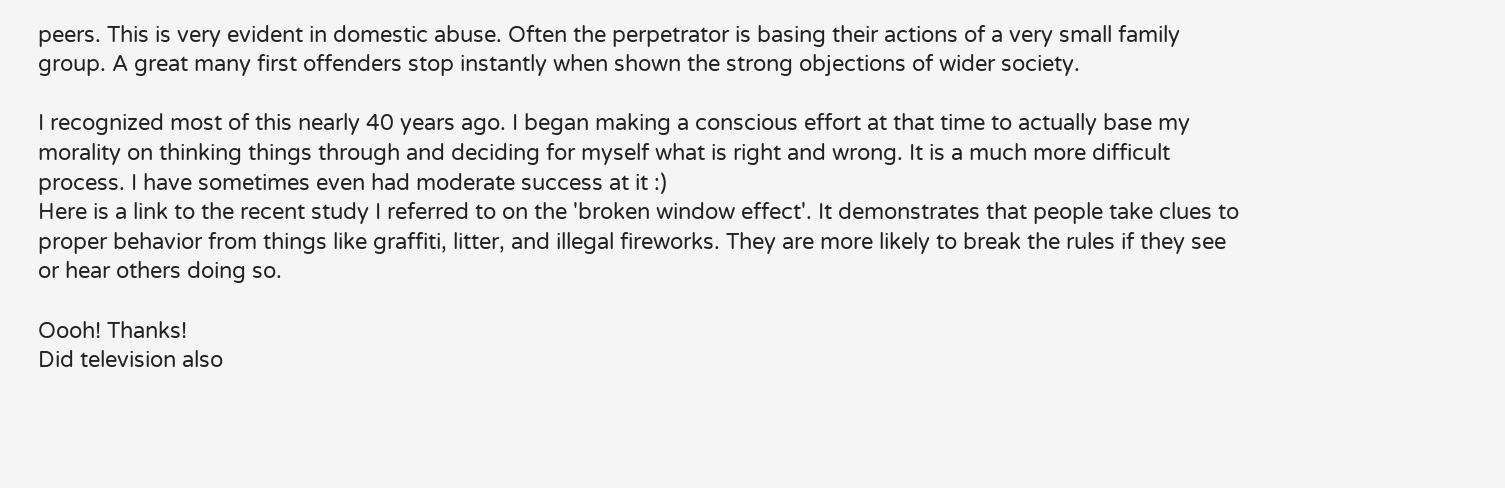peers. This is very evident in domestic abuse. Often the perpetrator is basing their actions of a very small family group. A great many first offenders stop instantly when shown the strong objections of wider society.

I recognized most of this nearly 40 years ago. I began making a conscious effort at that time to actually base my morality on thinking things through and deciding for myself what is right and wrong. It is a much more difficult process. I have sometimes even had moderate success at it :)
Here is a link to the recent study I referred to on the 'broken window effect'. It demonstrates that people take clues to proper behavior from things like graffiti, litter, and illegal fireworks. They are more likely to break the rules if they see or hear others doing so.

Oooh! Thanks!
Did television also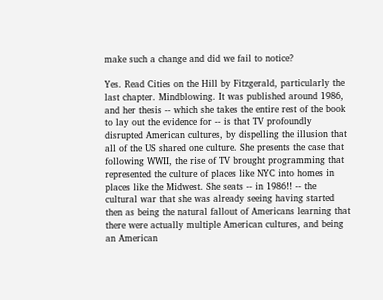make such a change and did we fail to notice?

Yes. Read Cities on the Hill by Fitzgerald, particularly the last chapter. Mindblowing. It was published around 1986, and her thesis -- which she takes the entire rest of the book to lay out the evidence for -- is that TV profoundly disrupted American cultures, by dispelling the illusion that all of the US shared one culture. She presents the case that following WWII, the rise of TV brought programming that represented the culture of places like NYC into homes in places like the Midwest. She seats -- in 1986!! -- the cultural war that she was already seeing having started then as being the natural fallout of Americans learning that there were actually multiple American cultures, and being an American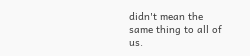didn't mean the same thing to all of us.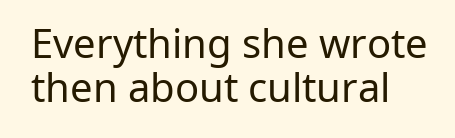Everything she wrote then about cultural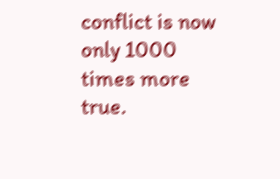conflict is now only 1000 times more true.